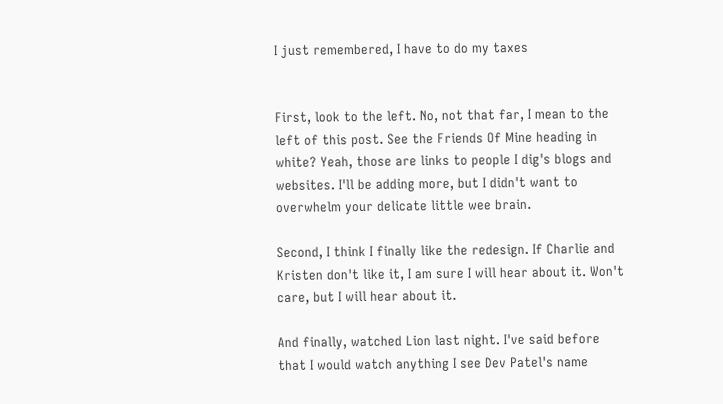I just remembered, I have to do my taxes


First, look to the left. No, not that far, I mean to the left of this post. See the Friends Of Mine heading in white? Yeah, those are links to people I dig's blogs and websites. I'll be adding more, but I didn't want to overwhelm your delicate little wee brain.

Second, I think I finally like the redesign. If Charlie and Kristen don't like it, I am sure I will hear about it. Won't care, but I will hear about it.

And finally, watched Lion last night. I've said before that I would watch anything I see Dev Patel's name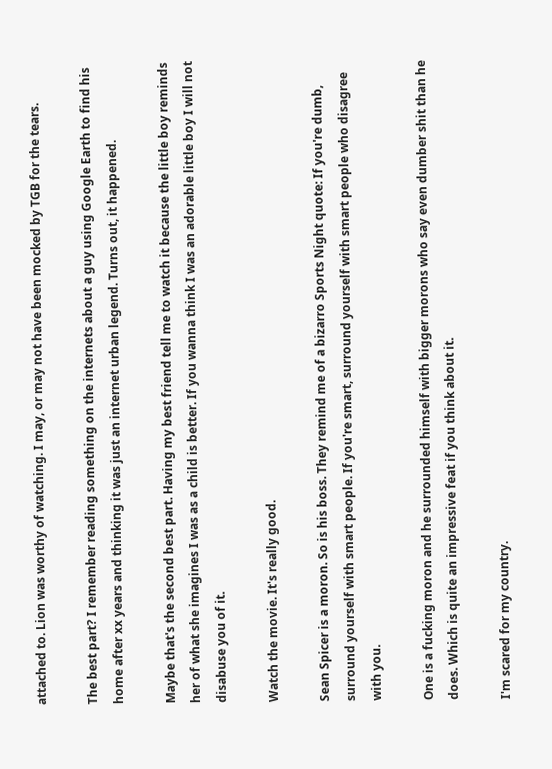attached to. Lion was worthy of watching. I may, or may not have been mocked by TGB for the tears.

The best part? I remember reading something on the internets about a guy using Google Earth to find his home after xx years and thinking it was just an internet urban legend. Turns out, it happened.

Maybe that's the second best part. Having my best friend tell me to watch it because the little boy reminds her of what she imagines I was as a child is better. If you wanna think I was an adorable little boy I will not disabuse you of it.

Watch the movie. It's really good.

Sean Spicer is a moron. So is his boss. They remind me of a bizarro Sports Night quote: If you're dumb, surround yourself with smart people. If you're smart, surround yourself with smart people who disagree with you.

One is a fucking moron and he surrounded himself with bigger morons who say even dumber shit than he does. Which is quite an impressive feat if you think about it.

I'm scared for my country.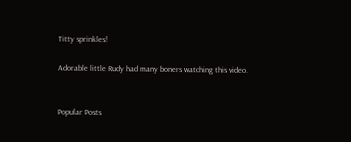Titty sprinkles!

Adorable little Rudy had many boners watching this video.


Popular Posts